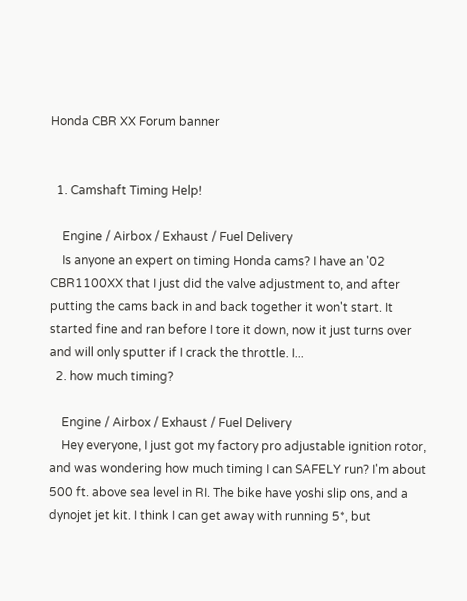Honda CBR XX Forum banner


  1. Camshaft Timing Help!

    Engine / Airbox / Exhaust / Fuel Delivery
    Is anyone an expert on timing Honda cams? I have an '02 CBR1100XX that I just did the valve adjustment to, and after putting the cams back in and back together it won't start. It started fine and ran before I tore it down, now it just turns over and will only sputter if I crack the throttle. I...
  2. how much timing?

    Engine / Airbox / Exhaust / Fuel Delivery
    Hey everyone, I just got my factory pro adjustable ignition rotor, and was wondering how much timing I can SAFELY run? I'm about 500 ft. above sea level in RI. The bike have yoshi slip ons, and a dynojet jet kit. I think I can get away with running 5*, but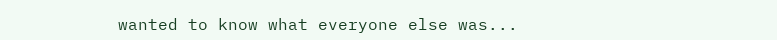wanted to know what everyone else was...